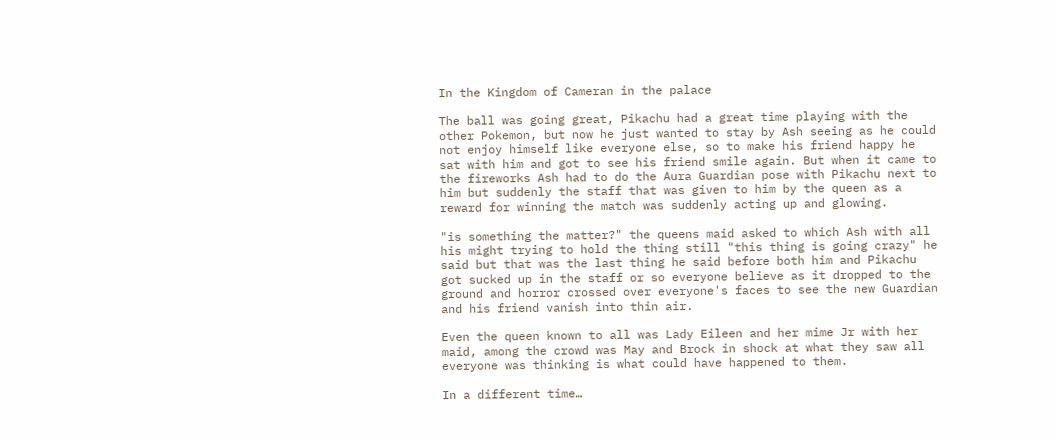In the Kingdom of Cameran in the palace

The ball was going great, Pikachu had a great time playing with the other Pokemon, but now he just wanted to stay by Ash seeing as he could not enjoy himself like everyone else, so to make his friend happy he sat with him and got to see his friend smile again. But when it came to the fireworks Ash had to do the Aura Guardian pose with Pikachu next to him but suddenly the staff that was given to him by the queen as a reward for winning the match was suddenly acting up and glowing.

"is something the matter?" the queens maid asked to which Ash with all his might trying to hold the thing still "this thing is going crazy" he said but that was the last thing he said before both him and Pikachu got sucked up in the staff or so everyone believe as it dropped to the ground and horror crossed over everyone's faces to see the new Guardian and his friend vanish into thin air.

Even the queen known to all was Lady Eileen and her mime Jr with her maid, among the crowd was May and Brock in shock at what they saw all everyone was thinking is what could have happened to them.

In a different time…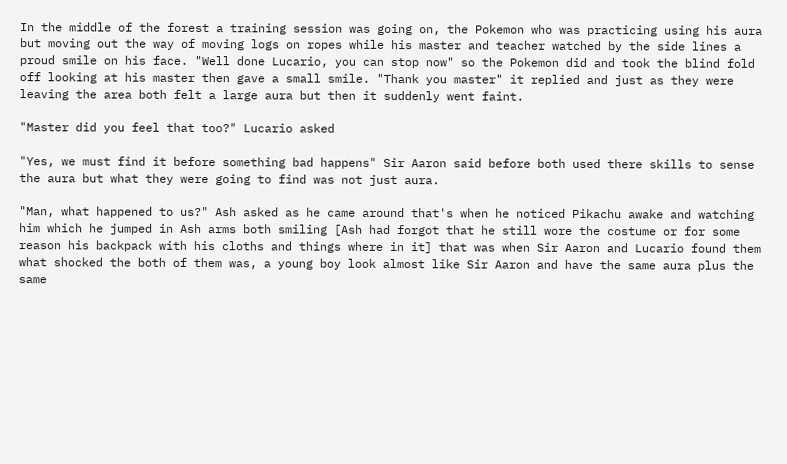In the middle of the forest a training session was going on, the Pokemon who was practicing using his aura but moving out the way of moving logs on ropes while his master and teacher watched by the side lines a proud smile on his face. "Well done Lucario, you can stop now" so the Pokemon did and took the blind fold off looking at his master then gave a small smile. "Thank you master" it replied and just as they were leaving the area both felt a large aura but then it suddenly went faint.

"Master did you feel that too?" Lucario asked

"Yes, we must find it before something bad happens" Sir Aaron said before both used there skills to sense the aura but what they were going to find was not just aura.

"Man, what happened to us?" Ash asked as he came around that's when he noticed Pikachu awake and watching him which he jumped in Ash arms both smiling [Ash had forgot that he still wore the costume or for some reason his backpack with his cloths and things where in it] that was when Sir Aaron and Lucario found them what shocked the both of them was, a young boy look almost like Sir Aaron and have the same aura plus the same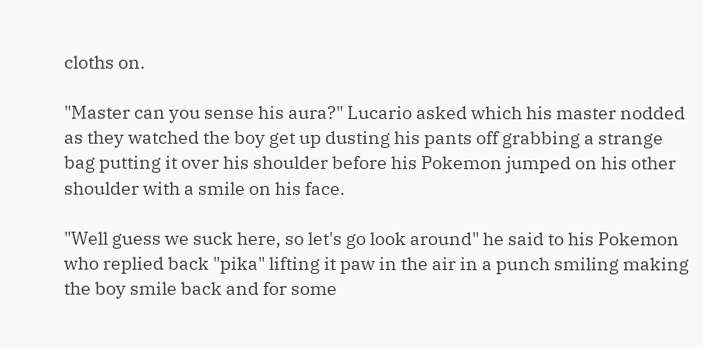cloths on.

"Master can you sense his aura?" Lucario asked which his master nodded as they watched the boy get up dusting his pants off grabbing a strange bag putting it over his shoulder before his Pokemon jumped on his other shoulder with a smile on his face.

"Well guess we suck here, so let's go look around" he said to his Pokemon who replied back "pika" lifting it paw in the air in a punch smiling making the boy smile back and for some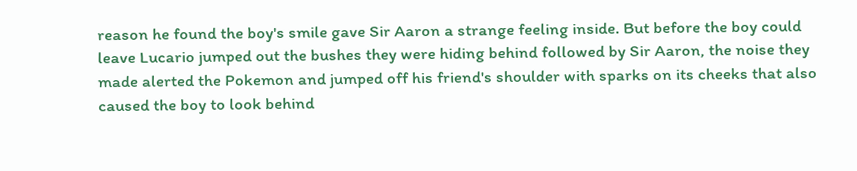reason he found the boy's smile gave Sir Aaron a strange feeling inside. But before the boy could leave Lucario jumped out the bushes they were hiding behind followed by Sir Aaron, the noise they made alerted the Pokemon and jumped off his friend's shoulder with sparks on its cheeks that also caused the boy to look behind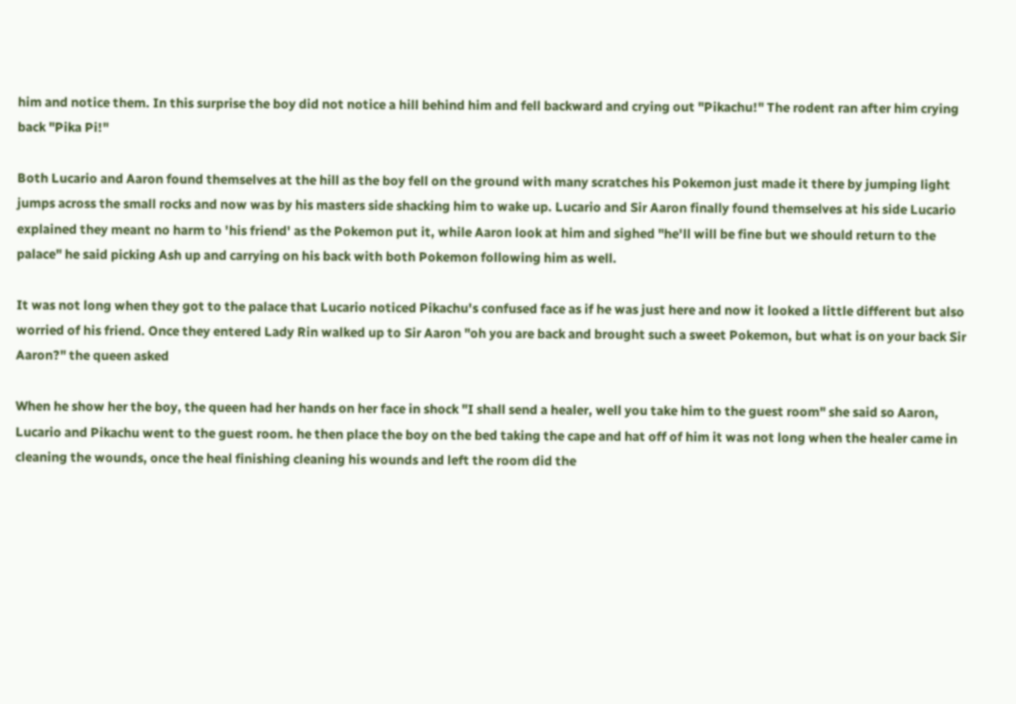him and notice them. In this surprise the boy did not notice a hill behind him and fell backward and crying out "Pikachu!" The rodent ran after him crying back "Pika Pi!"

Both Lucario and Aaron found themselves at the hill as the boy fell on the ground with many scratches his Pokemon just made it there by jumping light jumps across the small rocks and now was by his masters side shacking him to wake up. Lucario and Sir Aaron finally found themselves at his side Lucario explained they meant no harm to 'his friend' as the Pokemon put it, while Aaron look at him and sighed "he'll will be fine but we should return to the palace" he said picking Ash up and carrying on his back with both Pokemon following him as well.

It was not long when they got to the palace that Lucario noticed Pikachu's confused face as if he was just here and now it looked a little different but also worried of his friend. Once they entered Lady Rin walked up to Sir Aaron "oh you are back and brought such a sweet Pokemon, but what is on your back Sir Aaron?" the queen asked

When he show her the boy, the queen had her hands on her face in shock "I shall send a healer, well you take him to the guest room" she said so Aaron, Lucario and Pikachu went to the guest room. he then place the boy on the bed taking the cape and hat off of him it was not long when the healer came in cleaning the wounds, once the heal finishing cleaning his wounds and left the room did the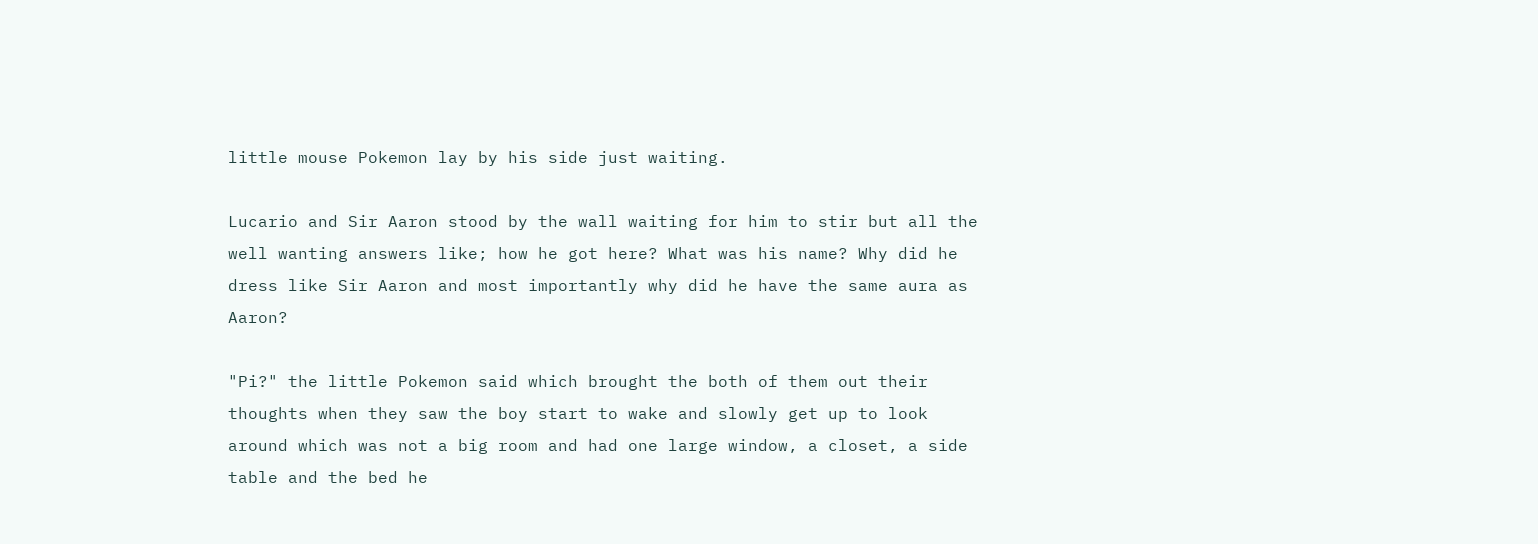little mouse Pokemon lay by his side just waiting.

Lucario and Sir Aaron stood by the wall waiting for him to stir but all the well wanting answers like; how he got here? What was his name? Why did he dress like Sir Aaron and most importantly why did he have the same aura as Aaron?

"Pi?" the little Pokemon said which brought the both of them out their thoughts when they saw the boy start to wake and slowly get up to look around which was not a big room and had one large window, a closet, a side table and the bed he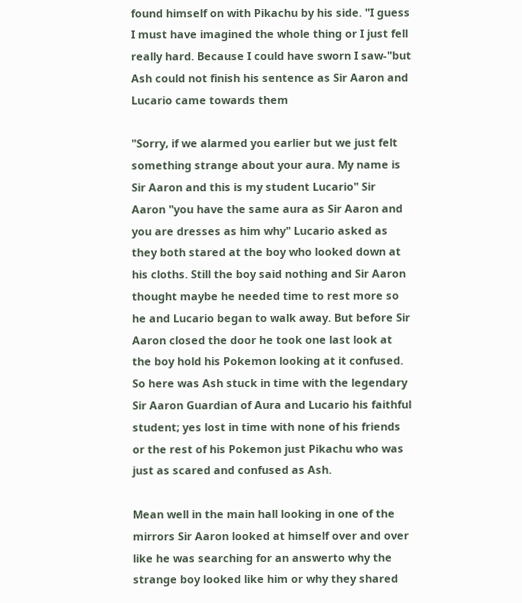found himself on with Pikachu by his side. "I guess I must have imagined the whole thing or I just fell really hard. Because I could have sworn I saw-"but Ash could not finish his sentence as Sir Aaron and Lucario came towards them

"Sorry, if we alarmed you earlier but we just felt something strange about your aura. My name is Sir Aaron and this is my student Lucario" Sir Aaron "you have the same aura as Sir Aaron and you are dresses as him why" Lucario asked as they both stared at the boy who looked down at his cloths. Still the boy said nothing and Sir Aaron thought maybe he needed time to rest more so he and Lucario began to walk away. But before Sir Aaron closed the door he took one last look at the boy hold his Pokemon looking at it confused. So here was Ash stuck in time with the legendary Sir Aaron Guardian of Aura and Lucario his faithful student; yes lost in time with none of his friends or the rest of his Pokemon just Pikachu who was just as scared and confused as Ash.

Mean well in the main hall looking in one of the mirrors Sir Aaron looked at himself over and over like he was searching for an answerto why the strange boy looked like him or why they shared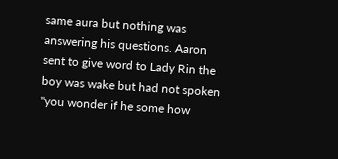same aura but nothing was answering his questions. Aaron sent to give word to Lady Rin the boy was wake but had not spoken "you wonder if he some how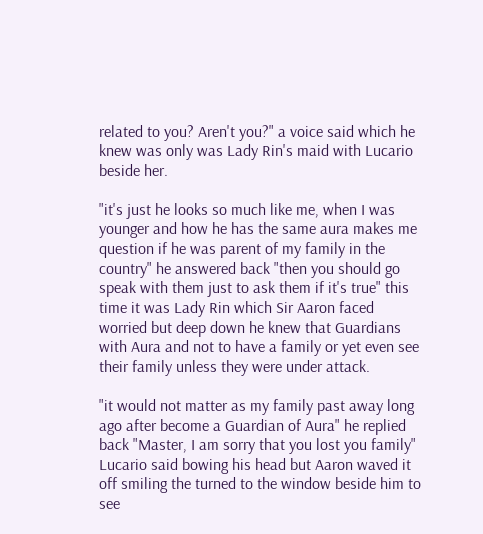related to you? Aren't you?" a voice said which he knew was only was Lady Rin's maid with Lucario beside her.

"it's just he looks so much like me, when I was younger and how he has the same aura makes me question if he was parent of my family in the country" he answered back "then you should go speak with them just to ask them if it's true" this time it was Lady Rin which Sir Aaron faced worried but deep down he knew that Guardians with Aura and not to have a family or yet even see their family unless they were under attack.

"it would not matter as my family past away long ago after become a Guardian of Aura" he replied back "Master, I am sorry that you lost you family" Lucario said bowing his head but Aaron waved it off smiling the turned to the window beside him to see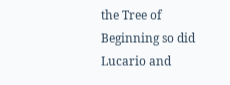the Tree of Beginning so did Lucario and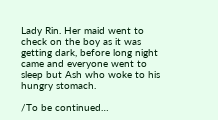Lady Rin. Her maid went to check on the boy as it was getting dark, before long night came and everyone went to sleep but Ash who woke to his hungry stomach.

/To be continued…